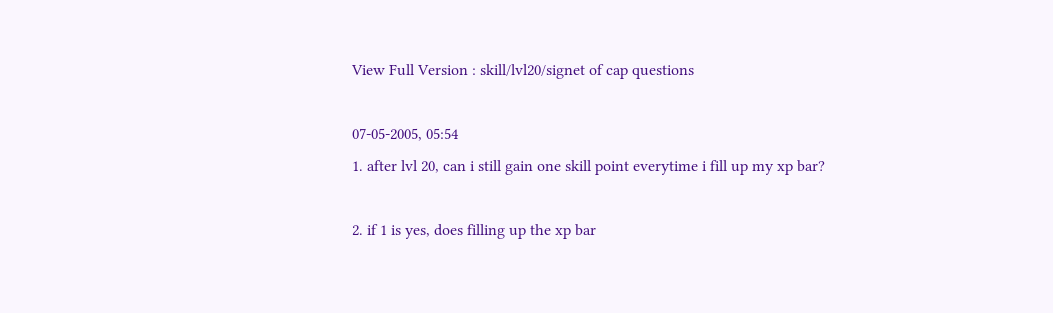View Full Version : skill/lvl20/signet of cap questions

07-05-2005, 05:54
1. after lvl 20, can i still gain one skill point everytime i fill up my xp bar?

2. if 1 is yes, does filling up the xp bar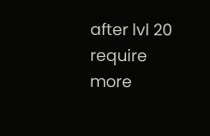after lvl 20 require more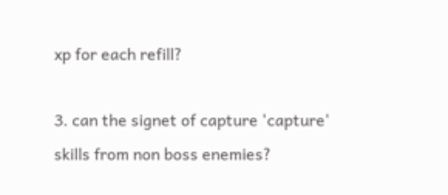xp for each refill?

3. can the signet of capture 'capture' skills from non boss enemies?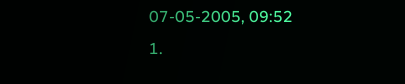07-05-2005, 09:52
1.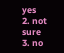yes
2. not sure
3. no